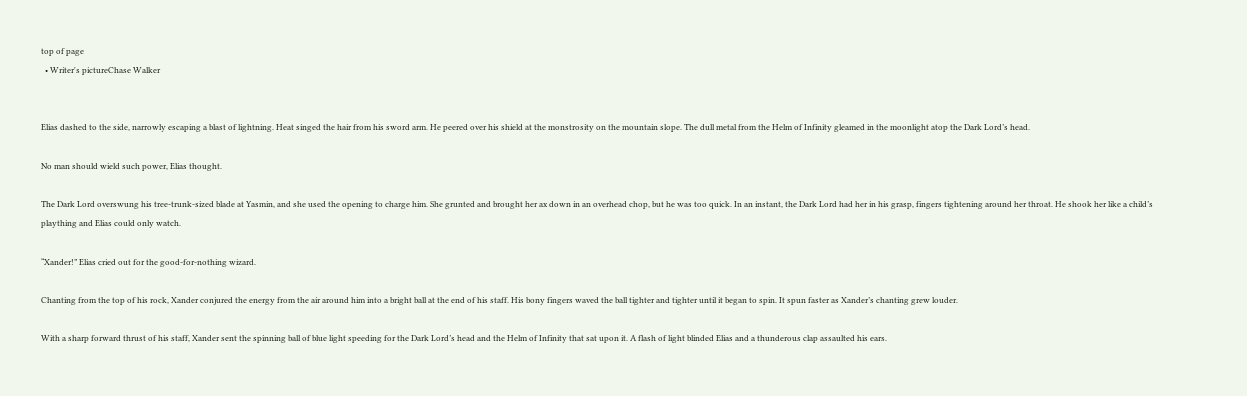top of page
  • Writer's pictureChase Walker


Elias dashed to the side, narrowly escaping a blast of lightning. Heat singed the hair from his sword arm. He peered over his shield at the monstrosity on the mountain slope. The dull metal from the Helm of Infinity gleamed in the moonlight atop the Dark Lord’s head.

No man should wield such power, Elias thought.

The Dark Lord overswung his tree-trunk-sized blade at Yasmin, and she used the opening to charge him. She grunted and brought her ax down in an overhead chop, but he was too quick. In an instant, the Dark Lord had her in his grasp, fingers tightening around her throat. He shook her like a child’s plaything and Elias could only watch.

“Xander!” Elias cried out for the good-for-nothing wizard.

Chanting from the top of his rock, Xander conjured the energy from the air around him into a bright ball at the end of his staff. His bony fingers waved the ball tighter and tighter until it began to spin. It spun faster as Xander’s chanting grew louder.

With a sharp forward thrust of his staff, Xander sent the spinning ball of blue light speeding for the Dark Lord’s head and the Helm of Infinity that sat upon it. A flash of light blinded Elias and a thunderous clap assaulted his ears.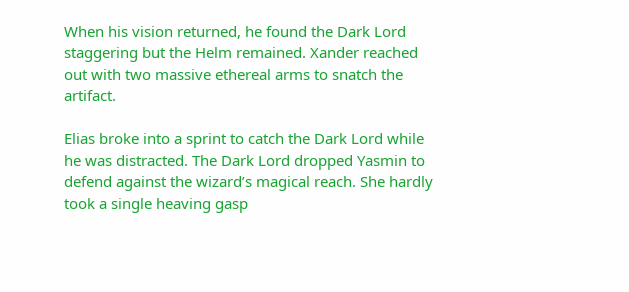When his vision returned, he found the Dark Lord staggering but the Helm remained. Xander reached out with two massive ethereal arms to snatch the artifact.

Elias broke into a sprint to catch the Dark Lord while he was distracted. The Dark Lord dropped Yasmin to defend against the wizard’s magical reach. She hardly took a single heaving gasp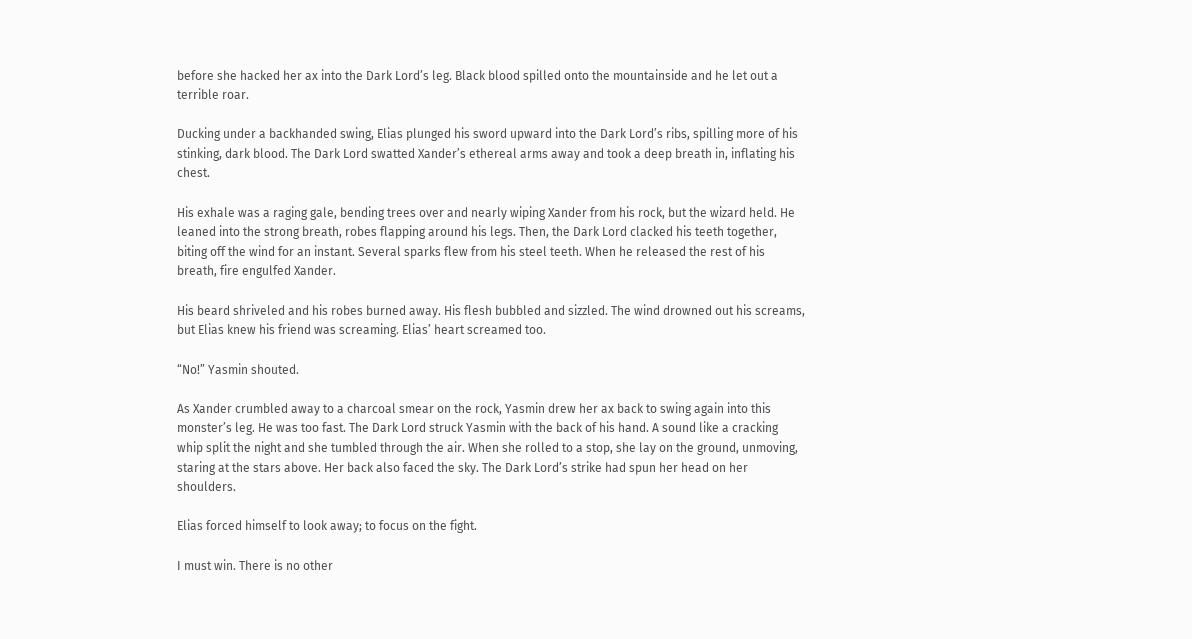before she hacked her ax into the Dark Lord’s leg. Black blood spilled onto the mountainside and he let out a terrible roar.

Ducking under a backhanded swing, Elias plunged his sword upward into the Dark Lord’s ribs, spilling more of his stinking, dark blood. The Dark Lord swatted Xander’s ethereal arms away and took a deep breath in, inflating his chest.

His exhale was a raging gale, bending trees over and nearly wiping Xander from his rock, but the wizard held. He leaned into the strong breath, robes flapping around his legs. Then, the Dark Lord clacked his teeth together, biting off the wind for an instant. Several sparks flew from his steel teeth. When he released the rest of his breath, fire engulfed Xander.

His beard shriveled and his robes burned away. His flesh bubbled and sizzled. The wind drowned out his screams, but Elias knew his friend was screaming. Elias’ heart screamed too.

“No!” Yasmin shouted.

As Xander crumbled away to a charcoal smear on the rock, Yasmin drew her ax back to swing again into this monster’s leg. He was too fast. The Dark Lord struck Yasmin with the back of his hand. A sound like a cracking whip split the night and she tumbled through the air. When she rolled to a stop, she lay on the ground, unmoving, staring at the stars above. Her back also faced the sky. The Dark Lord’s strike had spun her head on her shoulders.

Elias forced himself to look away; to focus on the fight.

I must win. There is no other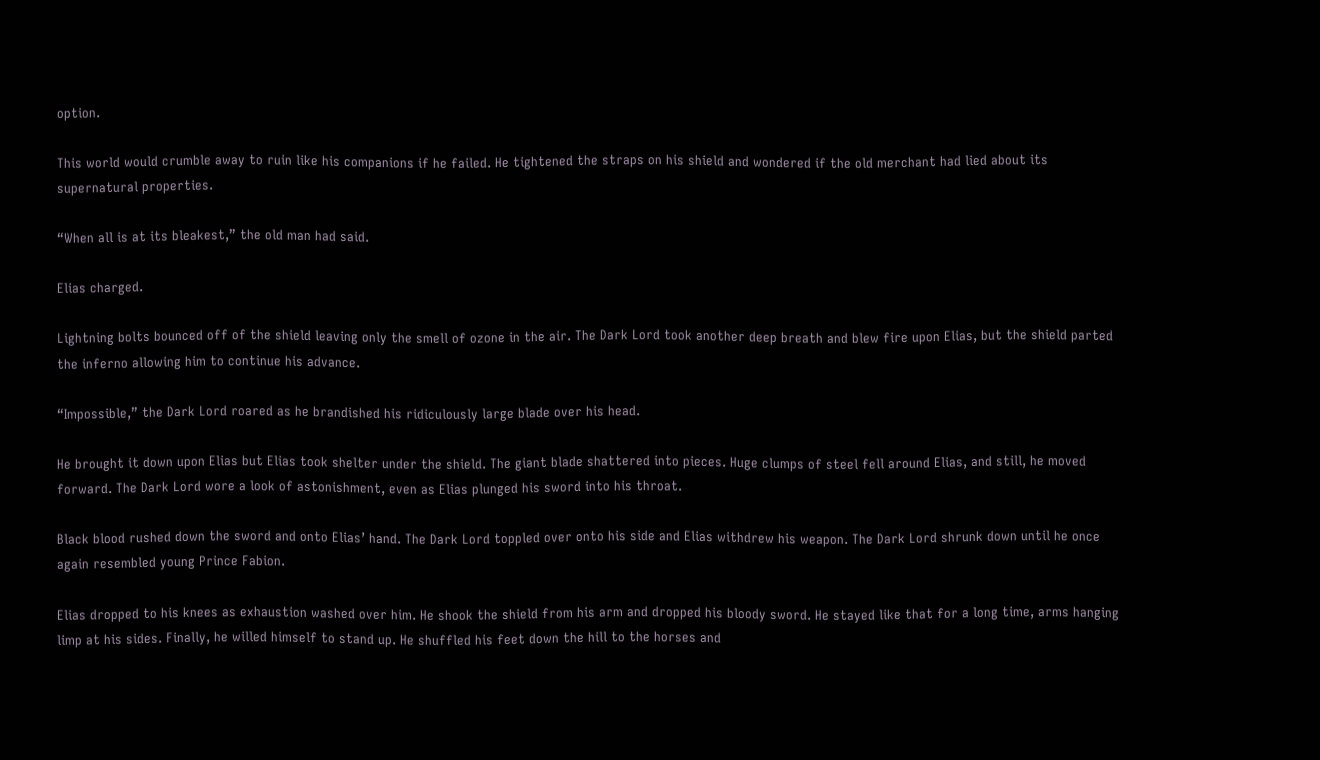option.

This world would crumble away to ruin like his companions if he failed. He tightened the straps on his shield and wondered if the old merchant had lied about its supernatural properties.

“When all is at its bleakest,” the old man had said.

Elias charged.

Lightning bolts bounced off of the shield leaving only the smell of ozone in the air. The Dark Lord took another deep breath and blew fire upon Elias, but the shield parted the inferno allowing him to continue his advance.

“Impossible,” the Dark Lord roared as he brandished his ridiculously large blade over his head.

He brought it down upon Elias but Elias took shelter under the shield. The giant blade shattered into pieces. Huge clumps of steel fell around Elias, and still, he moved forward. The Dark Lord wore a look of astonishment, even as Elias plunged his sword into his throat.

Black blood rushed down the sword and onto Elias’ hand. The Dark Lord toppled over onto his side and Elias withdrew his weapon. The Dark Lord shrunk down until he once again resembled young Prince Fabion.

Elias dropped to his knees as exhaustion washed over him. He shook the shield from his arm and dropped his bloody sword. He stayed like that for a long time, arms hanging limp at his sides. Finally, he willed himself to stand up. He shuffled his feet down the hill to the horses and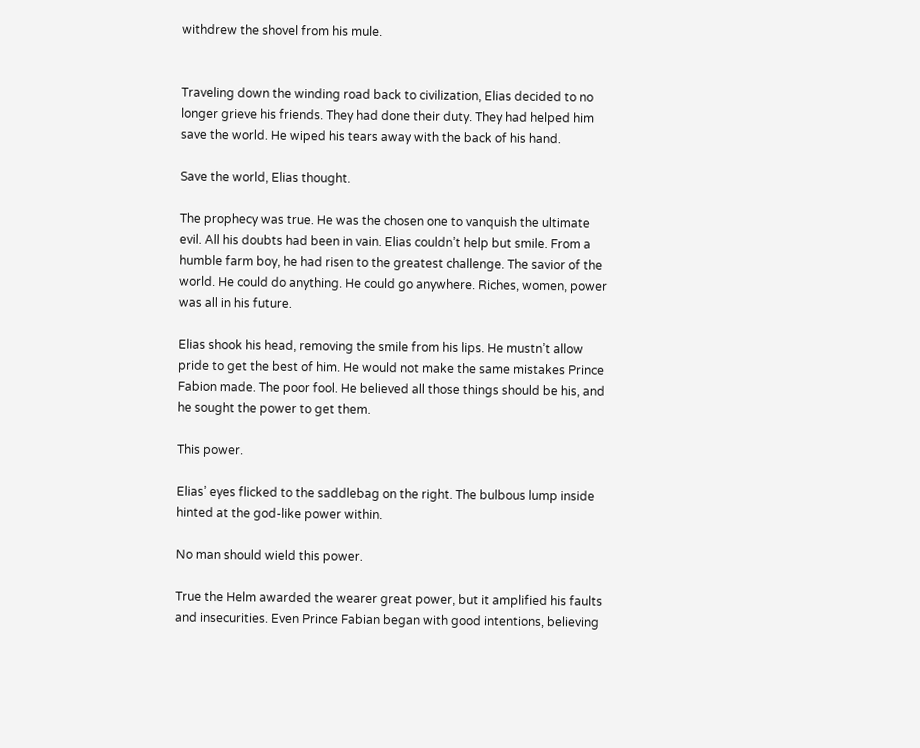withdrew the shovel from his mule.


Traveling down the winding road back to civilization, Elias decided to no longer grieve his friends. They had done their duty. They had helped him save the world. He wiped his tears away with the back of his hand.

Save the world, Elias thought.

The prophecy was true. He was the chosen one to vanquish the ultimate evil. All his doubts had been in vain. Elias couldn’t help but smile. From a humble farm boy, he had risen to the greatest challenge. The savior of the world. He could do anything. He could go anywhere. Riches, women, power was all in his future.

Elias shook his head, removing the smile from his lips. He mustn’t allow pride to get the best of him. He would not make the same mistakes Prince Fabion made. The poor fool. He believed all those things should be his, and he sought the power to get them.

This power.

Elias’ eyes flicked to the saddlebag on the right. The bulbous lump inside hinted at the god-like power within.

No man should wield this power.

True the Helm awarded the wearer great power, but it amplified his faults and insecurities. Even Prince Fabian began with good intentions, believing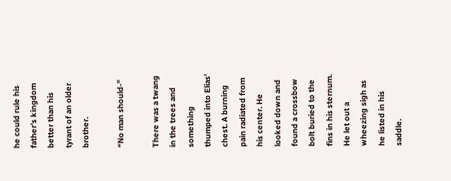he could rule his father’s kingdom better than his tyrant of an older brother.

“No man should-”

There was a twang in the trees and something thumped into Elias’ chest. A burning pain radiated from his center. He looked down and found a crossbow bolt buried to the fins in his sternum. He let out a wheezing sigh as he listed in his saddle.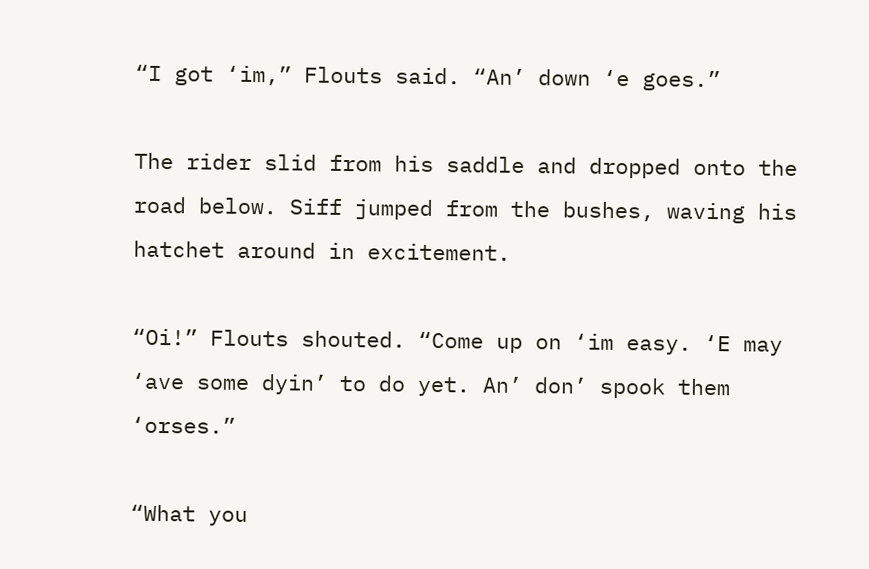“I got ‘im,” Flouts said. “An’ down ‘e goes.”

The rider slid from his saddle and dropped onto the road below. Siff jumped from the bushes, waving his hatchet around in excitement.

“Oi!” Flouts shouted. “Come up on ‘im easy. ‘E may ‘ave some dyin’ to do yet. An’ don’ spook them ‘orses.”

“What you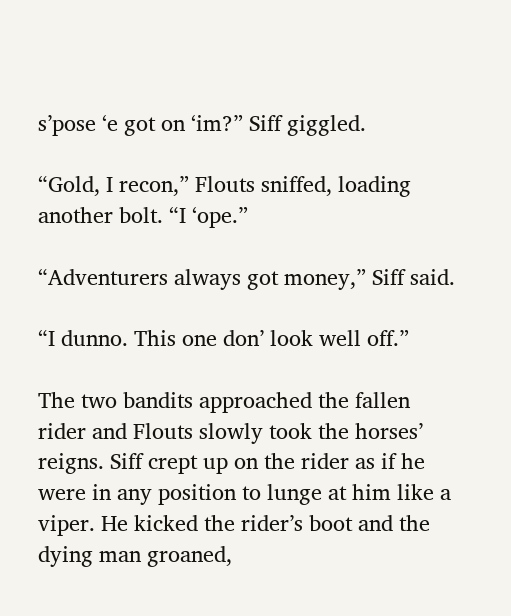s’pose ‘e got on ‘im?” Siff giggled.

“Gold, I recon,” Flouts sniffed, loading another bolt. “I ‘ope.”

“Adventurers always got money,” Siff said.

“I dunno. This one don’ look well off.”

The two bandits approached the fallen rider and Flouts slowly took the horses’ reigns. Siff crept up on the rider as if he were in any position to lunge at him like a viper. He kicked the rider’s boot and the dying man groaned,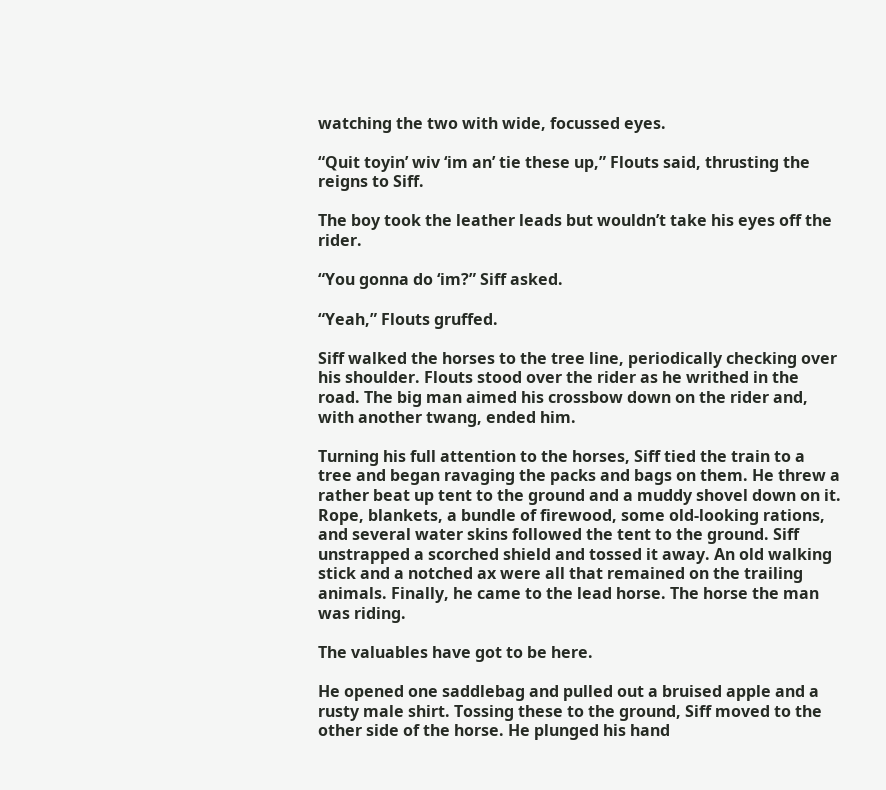watching the two with wide, focussed eyes.

“Quit toyin’ wiv ‘im an’ tie these up,” Flouts said, thrusting the reigns to Siff.

The boy took the leather leads but wouldn’t take his eyes off the rider.

“You gonna do ‘im?” Siff asked.

“Yeah,” Flouts gruffed.

Siff walked the horses to the tree line, periodically checking over his shoulder. Flouts stood over the rider as he writhed in the road. The big man aimed his crossbow down on the rider and, with another twang, ended him.

Turning his full attention to the horses, Siff tied the train to a tree and began ravaging the packs and bags on them. He threw a rather beat up tent to the ground and a muddy shovel down on it. Rope, blankets, a bundle of firewood, some old-looking rations, and several water skins followed the tent to the ground. Siff unstrapped a scorched shield and tossed it away. An old walking stick and a notched ax were all that remained on the trailing animals. Finally, he came to the lead horse. The horse the man was riding.

The valuables have got to be here.

He opened one saddlebag and pulled out a bruised apple and a rusty male shirt. Tossing these to the ground, Siff moved to the other side of the horse. He plunged his hand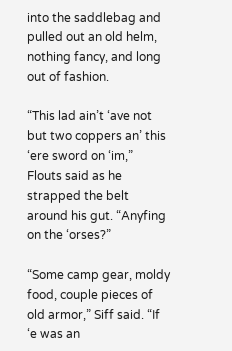into the saddlebag and pulled out an old helm, nothing fancy, and long out of fashion.

“This lad ain’t ‘ave not but two coppers an’ this ‘ere sword on ‘im,” Flouts said as he strapped the belt around his gut. “Anyfing on the ‘orses?”

“Some camp gear, moldy food, couple pieces of old armor,” Siff said. “If ‘e was an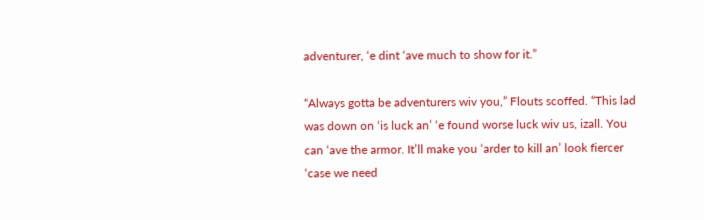adventurer, ‘e dint ‘ave much to show for it.”

“Always gotta be adventurers wiv you,” Flouts scoffed. “This lad was down on ‘is luck an’ ‘e found worse luck wiv us, izall. You can ‘ave the armor. It’ll make you ‘arder to kill an’ look fiercer ‘case we need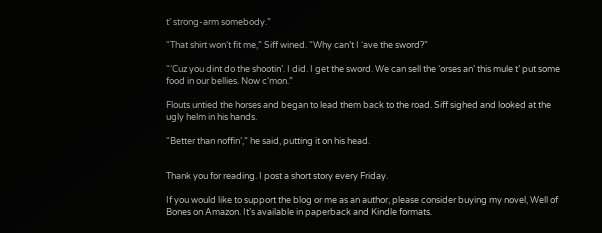t’ strong-arm somebody.”

“That shirt won’t fit me,” Siff wined. “Why can’t I ‘ave the sword?”

“‘Cuz you dint do the shootin’. I did. I get the sword. We can sell the ‘orses an’ this mule t’ put some food in our bellies. Now c’mon.”

Flouts untied the horses and began to lead them back to the road. Siff sighed and looked at the ugly helm in his hands.

“Better than noffin’,” he said, putting it on his head.


Thank you for reading. I post a short story every Friday.

If you would like to support the blog or me as an author, please consider buying my novel, Well of Bones on Amazon. It’s available in paperback and Kindle formats.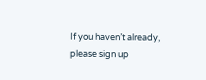If you haven’t already, please sign up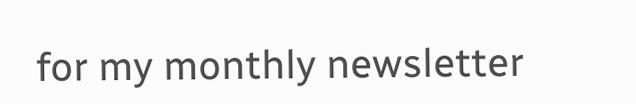for my monthly newsletter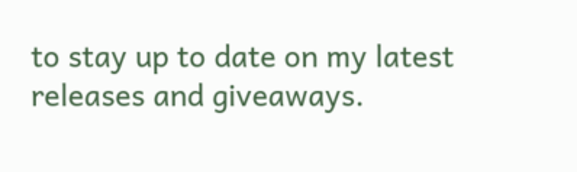to stay up to date on my latest releases and giveaways.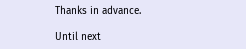Thanks in advance.

Until next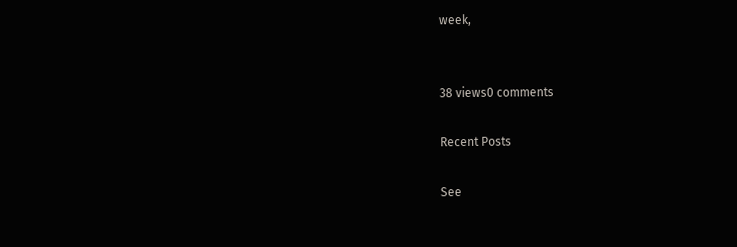week,


38 views0 comments

Recent Posts

See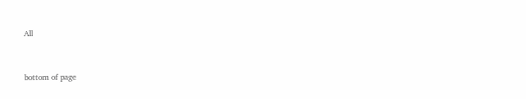All


bottom of page